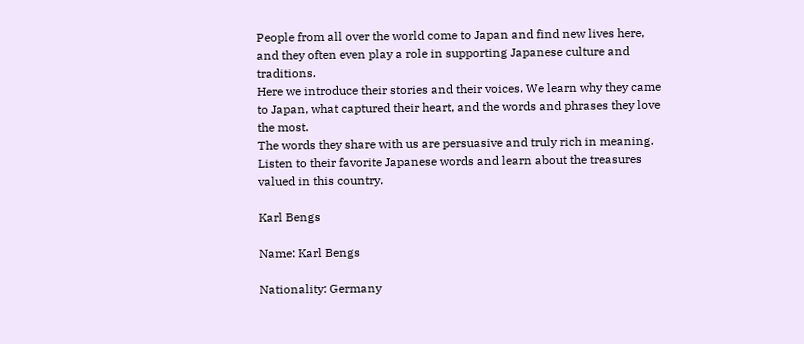People from all over the world come to Japan and find new lives here, and they often even play a role in supporting Japanese culture and traditions.
Here we introduce their stories and their voices. We learn why they came to Japan, what captured their heart, and the words and phrases they love the most.
The words they share with us are persuasive and truly rich in meaning.
Listen to their favorite Japanese words and learn about the treasures valued in this country.

Karl Bengs

Name: Karl Bengs

Nationality: Germany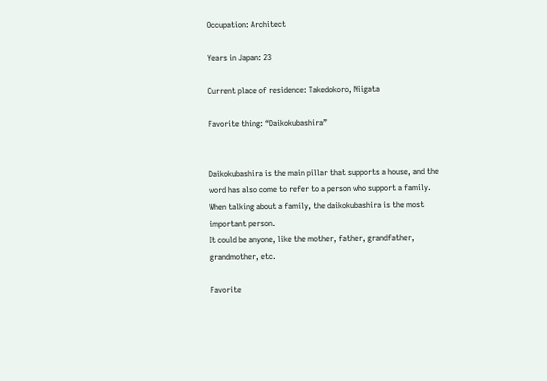Occupation: Architect

Years in Japan: 23

Current place of residence: Takedokoro, Niigata

Favorite thing: “Daikokubashira”


Daikokubashira is the main pillar that supports a house, and the word has also come to refer to a person who support a family.
When talking about a family, the daikokubashira is the most important person.
It could be anyone, like the mother, father, grandfather, grandmother, etc.

Favorite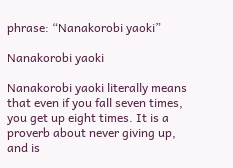phrase: “Nanakorobi yaoki”

Nanakorobi yaoki

Nanakorobi yaoki literally means that even if you fall seven times, you get up eight times. It is a proverb about never giving up, and is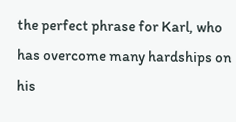the perfect phrase for Karl, who has overcome many hardships on his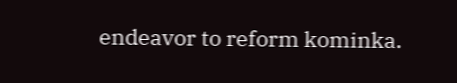endeavor to reform kominka.